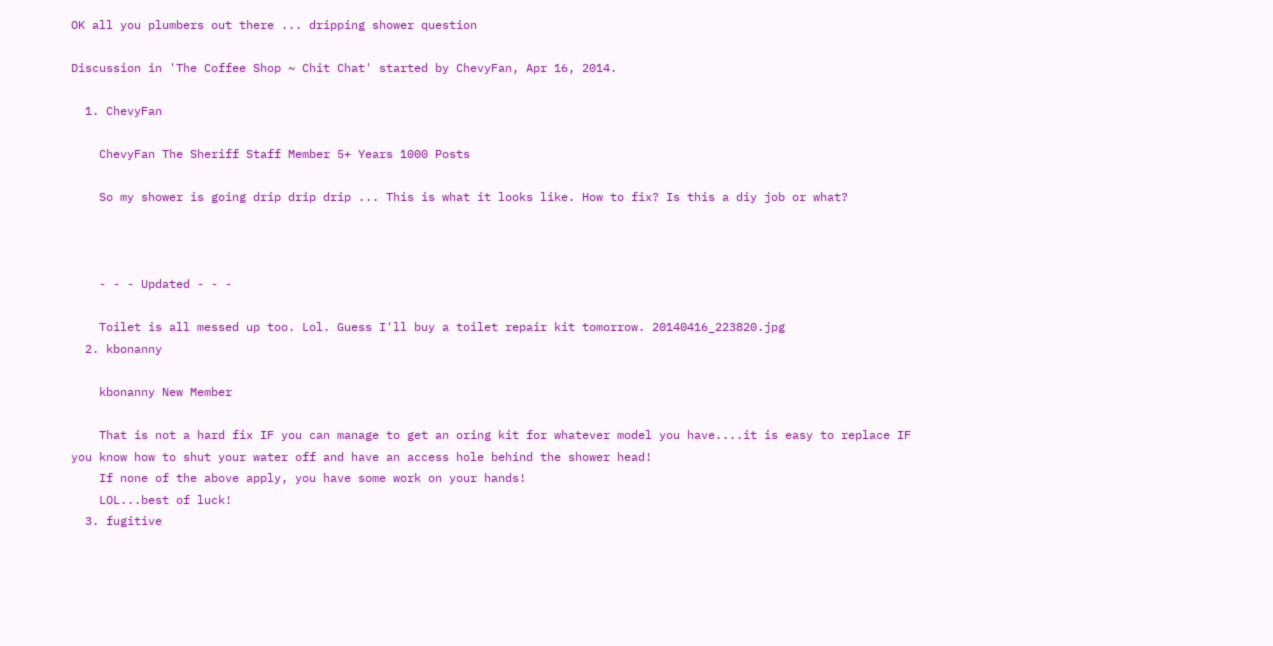OK all you plumbers out there ... dripping shower question

Discussion in 'The Coffee Shop ~ Chit Chat' started by ChevyFan, Apr 16, 2014.

  1. ChevyFan

    ChevyFan The Sheriff Staff Member 5+ Years 1000 Posts

    So my shower is going drip drip drip ... This is what it looks like. How to fix? Is this a diy job or what?



    - - - Updated - - -

    Toilet is all messed up too. Lol. Guess I'll buy a toilet repair kit tomorrow. 20140416_223820.jpg
  2. kbonanny

    kbonanny New Member

    That is not a hard fix IF you can manage to get an oring kit for whatever model you have....it is easy to replace IF you know how to shut your water off and have an access hole behind the shower head!
    If none of the above apply, you have some work on your hands!
    LOL...best of luck!
  3. fugitive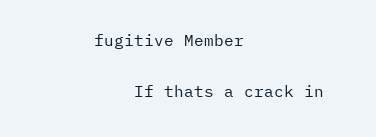fugitive Member

    If thats a crack in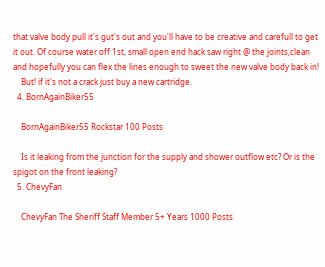that valve body pull it's gut's out and you'll have to be creative and carefull to get it out. Of course water off 1st, small open end hack saw right @ the joints,clean and hopefully you can flex the lines enough to sweet the new valve body back in!
    But! if it's not a crack just buy a new cartridge.
  4. BornAgainBiker55

    BornAgainBiker55 Rockstar 100 Posts

    Is it leaking from the junction for the supply and shower outflow etc? Or is the spigot on the front leaking?
  5. ChevyFan

    ChevyFan The Sheriff Staff Member 5+ Years 1000 Posts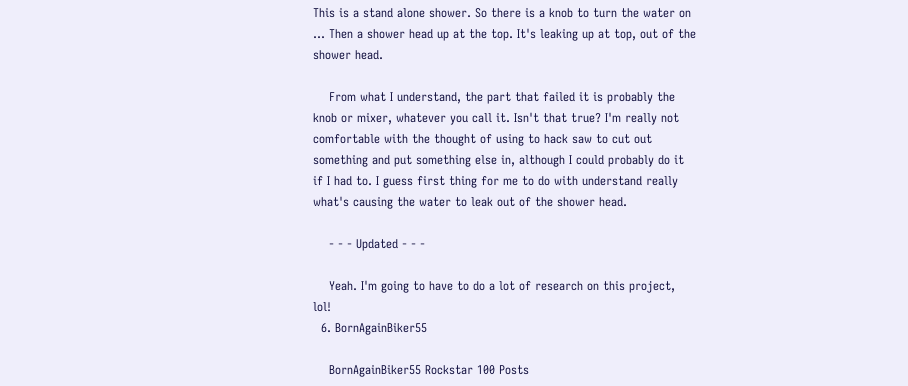This is a stand alone shower. So there is a knob to turn the water on ... Then a shower head up at the top. It's leaking up at top, out of the shower head.

    From what I understand, the part that failed it is probably the knob or mixer, whatever you call it. Isn't that true? I'm really not comfortable with the thought of using to hack saw to cut out something and put something else in, although I could probably do it if I had to. I guess first thing for me to do with understand really what's causing the water to leak out of the shower head.

    - - - Updated - - -

    Yeah. I'm going to have to do a lot of research on this project, lol!
  6. BornAgainBiker55

    BornAgainBiker55 Rockstar 100 Posts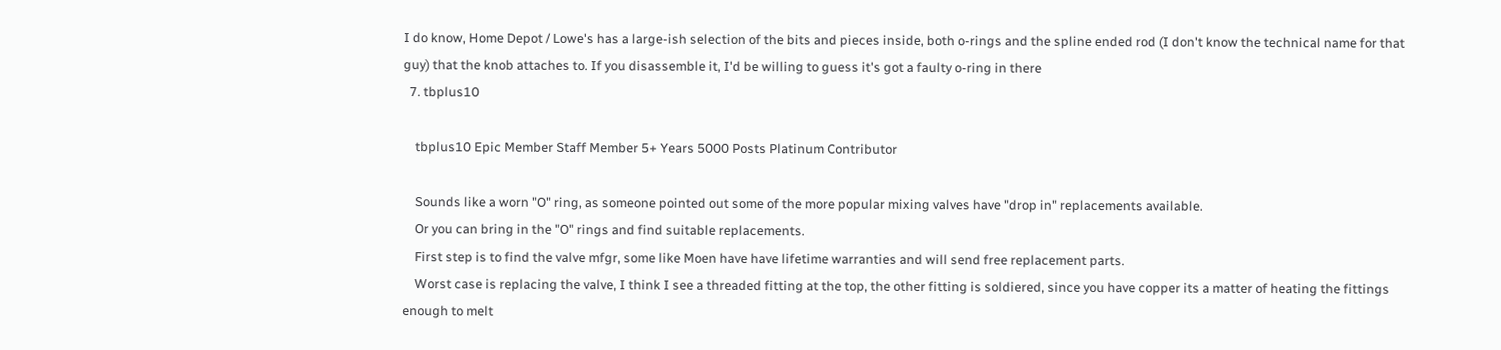I do know, Home Depot / Lowe's has a large-ish selection of the bits and pieces inside, both o-rings and the spline ended rod (I don't know the technical name for that guy) that the knob attaches to. If you disassemble it, I'd be willing to guess it's got a faulty o-ring in there
  7. tbplus10

    tbplus10 Epic Member Staff Member 5+ Years 5000 Posts Platinum Contributor

    Sounds like a worn "O" ring, as someone pointed out some of the more popular mixing valves have "drop in" replacements available.
    Or you can bring in the "O" rings and find suitable replacements.
    First step is to find the valve mfgr, some like Moen have have lifetime warranties and will send free replacement parts.
    Worst case is replacing the valve, I think I see a threaded fitting at the top, the other fitting is soldiered, since you have copper its a matter of heating the fittings enough to melt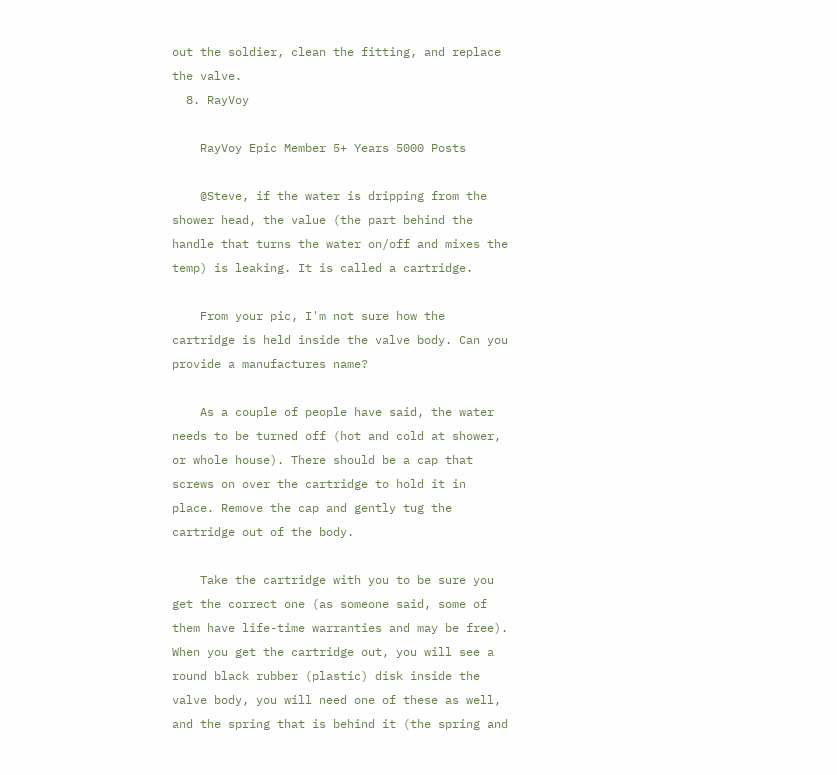out the soldier, clean the fitting, and replace the valve.
  8. RayVoy

    RayVoy Epic Member 5+ Years 5000 Posts

    @Steve, if the water is dripping from the shower head, the value (the part behind the handle that turns the water on/off and mixes the temp) is leaking. It is called a cartridge.

    From your pic, I'm not sure how the cartridge is held inside the valve body. Can you provide a manufactures name?

    As a couple of people have said, the water needs to be turned off (hot and cold at shower, or whole house). There should be a cap that screws on over the cartridge to hold it in place. Remove the cap and gently tug the cartridge out of the body.

    Take the cartridge with you to be sure you get the correct one (as someone said, some of them have life-time warranties and may be free). When you get the cartridge out, you will see a round black rubber (plastic) disk inside the valve body, you will need one of these as well, and the spring that is behind it (the spring and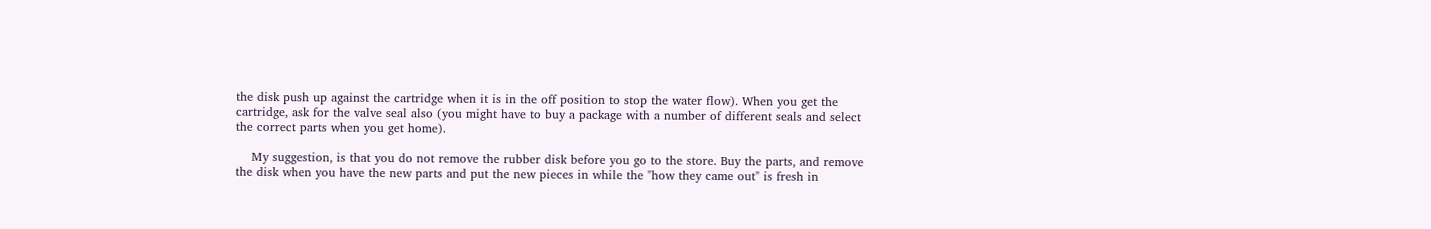the disk push up against the cartridge when it is in the off position to stop the water flow). When you get the cartridge, ask for the valve seal also (you might have to buy a package with a number of different seals and select the correct parts when you get home).

    My suggestion, is that you do not remove the rubber disk before you go to the store. Buy the parts, and remove the disk when you have the new parts and put the new pieces in while the "how they came out" is fresh in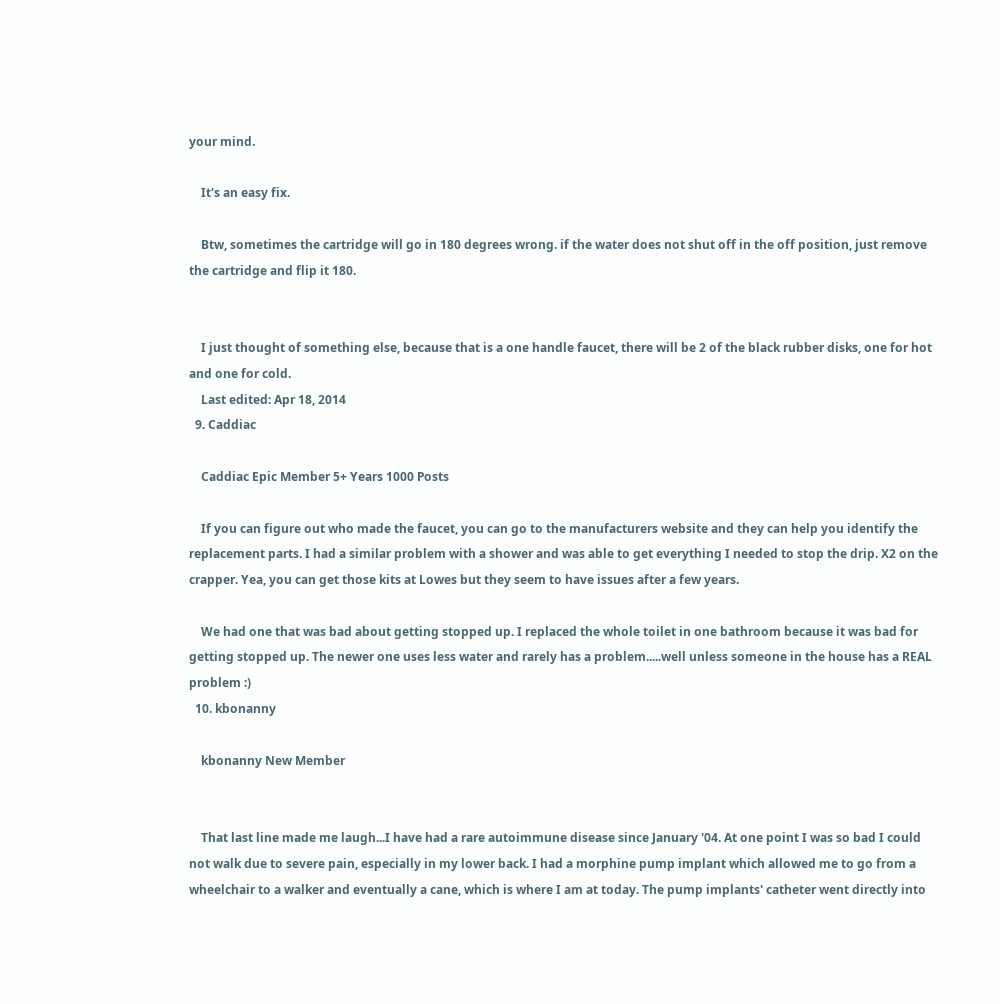your mind.

    It's an easy fix.

    Btw, sometimes the cartridge will go in 180 degrees wrong. if the water does not shut off in the off position, just remove the cartridge and flip it 180.


    I just thought of something else, because that is a one handle faucet, there will be 2 of the black rubber disks, one for hot and one for cold.
    Last edited: Apr 18, 2014
  9. Caddiac

    Caddiac Epic Member 5+ Years 1000 Posts

    If you can figure out who made the faucet, you can go to the manufacturers website and they can help you identify the replacement parts. I had a similar problem with a shower and was able to get everything I needed to stop the drip. X2 on the crapper. Yea, you can get those kits at Lowes but they seem to have issues after a few years.

    We had one that was bad about getting stopped up. I replaced the whole toilet in one bathroom because it was bad for getting stopped up. The newer one uses less water and rarely has a problem.....well unless someone in the house has a REAL problem :)
  10. kbonanny

    kbonanny New Member


    That last line made me laugh...I have had a rare autoimmune disease since January '04. At one point I was so bad I could not walk due to severe pain, especially in my lower back. I had a morphine pump implant which allowed me to go from a wheelchair to a walker and eventually a cane, which is where I am at today. The pump implants' catheter went directly into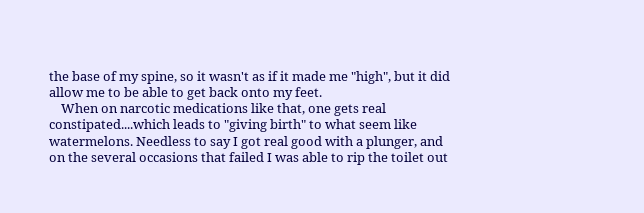the base of my spine, so it wasn't as if it made me "high", but it did allow me to be able to get back onto my feet.
    When on narcotic medications like that, one gets real constipated....which leads to "giving birth" to what seem like watermelons. Needless to say I got real good with a plunger, and on the several occasions that failed I was able to rip the toilet out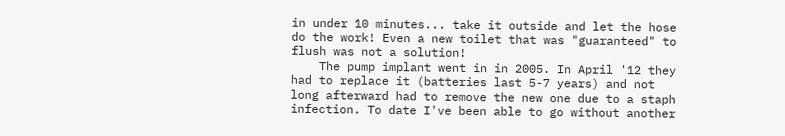in under 10 minutes... take it outside and let the hose do the work! Even a new toilet that was "guaranteed" to flush was not a solution!
    The pump implant went in in 2005. In April '12 they had to replace it (batteries last 5-7 years) and not long afterward had to remove the new one due to a staph infection. To date I've been able to go without another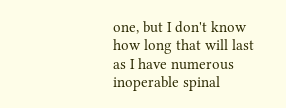one, but I don't know how long that will last as I have numerous inoperable spinal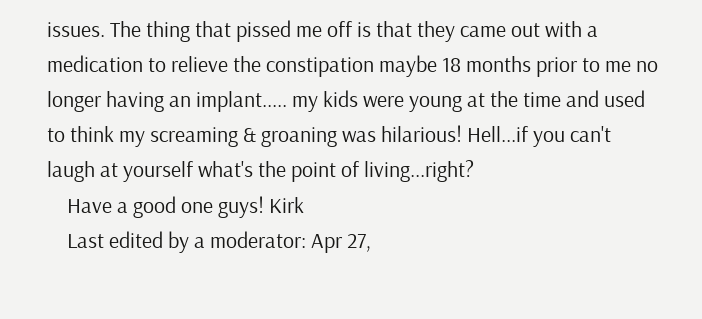issues. The thing that pissed me off is that they came out with a medication to relieve the constipation maybe 18 months prior to me no longer having an implant..... my kids were young at the time and used to think my screaming & groaning was hilarious! Hell...if you can't laugh at yourself what's the point of living...right?
    Have a good one guys! Kirk
    Last edited by a moderator: Apr 27,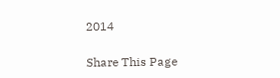2014

Share This Page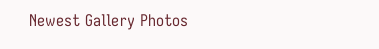Newest Gallery Photos